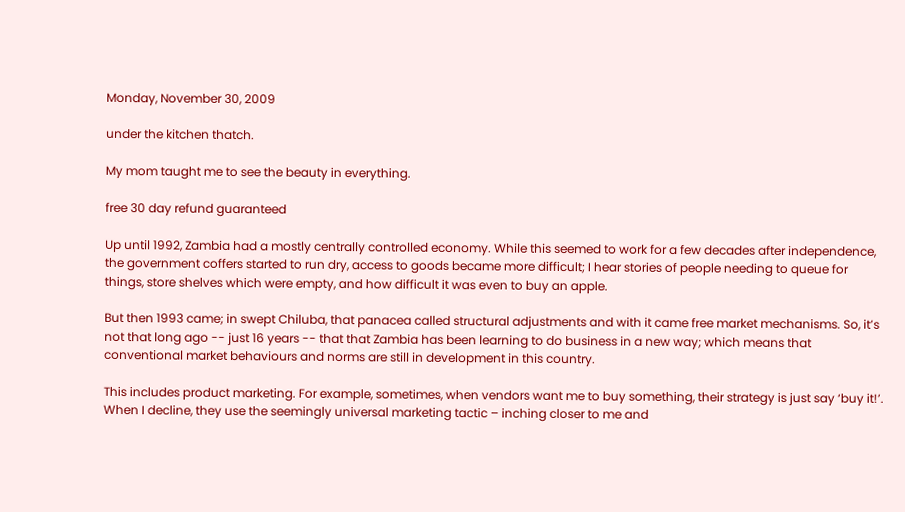Monday, November 30, 2009

under the kitchen thatch.

My mom taught me to see the beauty in everything.

free 30 day refund guaranteed

Up until 1992, Zambia had a mostly centrally controlled economy. While this seemed to work for a few decades after independence, the government coffers started to run dry, access to goods became more difficult; I hear stories of people needing to queue for things, store shelves which were empty, and how difficult it was even to buy an apple.

But then 1993 came; in swept Chiluba, that panacea called structural adjustments and with it came free market mechanisms. So, it’s not that long ago -- just 16 years -- that that Zambia has been learning to do business in a new way; which means that conventional market behaviours and norms are still in development in this country.

This includes product marketing. For example, sometimes, when vendors want me to buy something, their strategy is just say ‘buy it!’. When I decline, they use the seemingly universal marketing tactic – inching closer to me and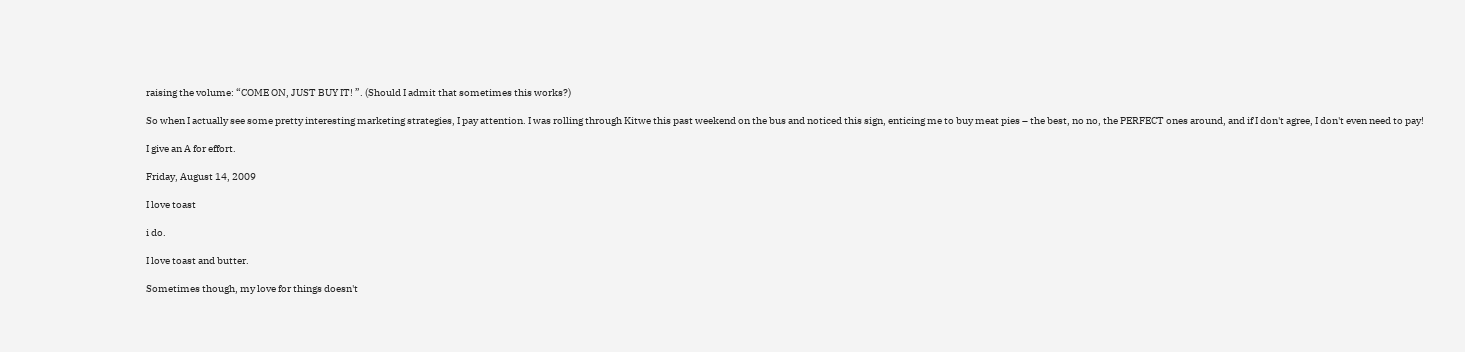raising the volume: “COME ON, JUST BUY IT! ”. (Should I admit that sometimes this works?)

So when I actually see some pretty interesting marketing strategies, I pay attention. I was rolling through Kitwe this past weekend on the bus and noticed this sign, enticing me to buy meat pies – the best, no no, the PERFECT ones around, and if I don't agree, I don't even need to pay!

I give an A for effort.

Friday, August 14, 2009

I love toast

i do.

I love toast and butter.

Sometimes though, my love for things doesn't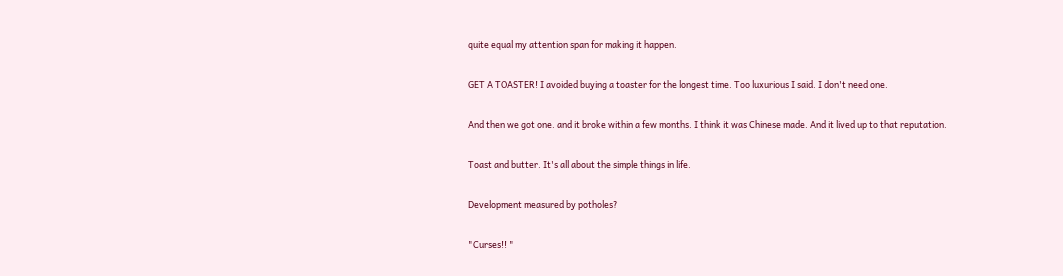quite equal my attention span for making it happen.

GET A TOASTER! I avoided buying a toaster for the longest time. Too luxurious I said. I don't need one.

And then we got one. and it broke within a few months. I think it was Chinese made. And it lived up to that reputation.

Toast and butter. It's all about the simple things in life.

Development measured by potholes?

"Curses!! "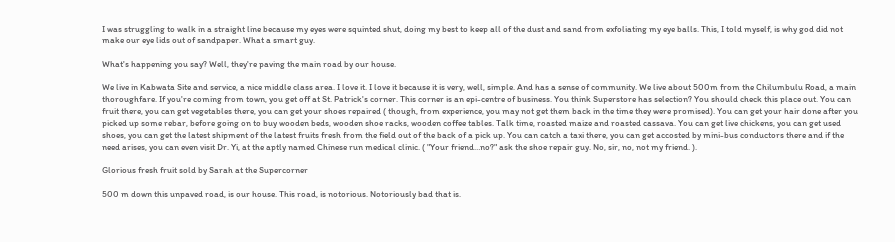I was struggling to walk in a straight line because my eyes were squinted shut, doing my best to keep all of the dust and sand from exfoliating my eye balls. This, I told myself, is why god did not make our eye lids out of sandpaper. What a smart guy.

What's happening you say? Well, they're paving the main road by our house.

We live in Kabwata Site and service, a nice middle class area. I love it. I love it because it is very, well, simple. And has a sense of community. We live about 500m from the Chilumbulu Road, a main thoroughfare. If you're coming from town, you get off at St. Patrick's corner. This corner is an epi-centre of business. You think Superstore has selection? You should check this place out. You can fruit there, you can get vegetables there, you can get your shoes repaired ( though, from experience, you may not get them back in the time they were promised). You can get your hair done after you picked up some rebar, before going on to buy wooden beds, wooden shoe racks, wooden coffee tables. Talk time, roasted maize and roasted cassava. You can get live chickens, you can get used shoes, you can get the latest shipment of the latest fruits fresh from the field out of the back of a pick up. You can catch a taxi there, you can get accosted by mini-bus conductors there and if the need arises, you can even visit Dr. Yi, at the aptly named Chinese run medical clinic. ( "Your friend…no?" ask the shoe repair guy. No, sir, no, not my friend. ).

Glorious fresh fruit sold by Sarah at the Supercorner

500 m down this unpaved road, is our house. This road, is notorious. Notoriously bad that is.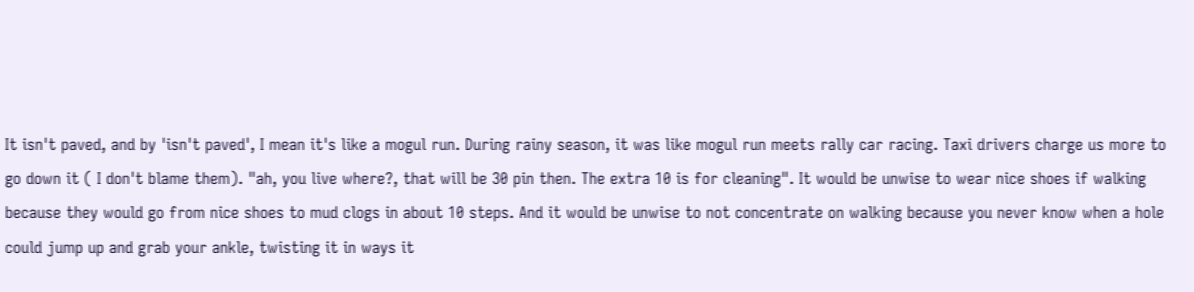It isn't paved, and by 'isn't paved', I mean it's like a mogul run. During rainy season, it was like mogul run meets rally car racing. Taxi drivers charge us more to go down it ( I don't blame them). "ah, you live where?, that will be 30 pin then. The extra 10 is for cleaning". It would be unwise to wear nice shoes if walking because they would go from nice shoes to mud clogs in about 10 steps. And it would be unwise to not concentrate on walking because you never know when a hole could jump up and grab your ankle, twisting it in ways it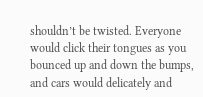shouldn’t be twisted. Everyone would click their tongues as you bounced up and down the bumps, and cars would delicately and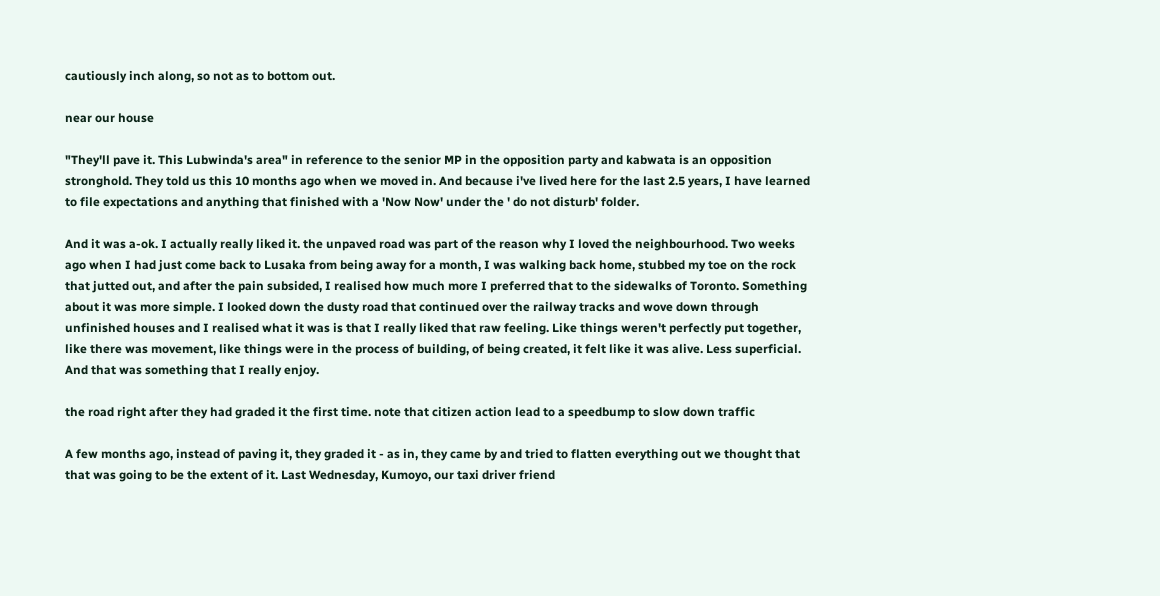cautiously inch along, so not as to bottom out.

near our house

"They'll pave it. This Lubwinda's area" in reference to the senior MP in the opposition party and kabwata is an opposition stronghold. They told us this 10 months ago when we moved in. And because i've lived here for the last 2.5 years, I have learned to file expectations and anything that finished with a 'Now Now' under the ' do not disturb' folder.

And it was a-ok. I actually really liked it. the unpaved road was part of the reason why I loved the neighbourhood. Two weeks ago when I had just come back to Lusaka from being away for a month, I was walking back home, stubbed my toe on the rock that jutted out, and after the pain subsided, I realised how much more I preferred that to the sidewalks of Toronto. Something about it was more simple. I looked down the dusty road that continued over the railway tracks and wove down through unfinished houses and I realised what it was is that I really liked that raw feeling. Like things weren't perfectly put together, like there was movement, like things were in the process of building, of being created, it felt like it was alive. Less superficial. And that was something that I really enjoy.

the road right after they had graded it the first time. note that citizen action lead to a speedbump to slow down traffic

A few months ago, instead of paving it, they graded it - as in, they came by and tried to flatten everything out we thought that that was going to be the extent of it. Last Wednesday, Kumoyo, our taxi driver friend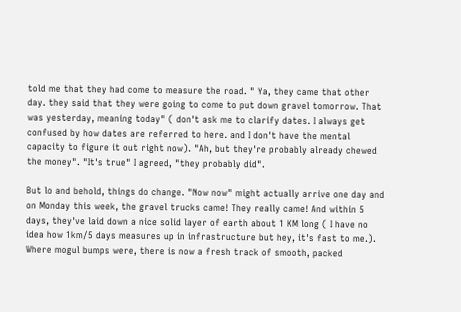told me that they had come to measure the road. " Ya, they came that other day. they said that they were going to come to put down gravel tomorrow. That was yesterday, meaning today" ( don't ask me to clarify dates. I always get confused by how dates are referred to here. and I don't have the mental capacity to figure it out right now). "Ah, but they're probably already chewed the money". "It's true" I agreed, "they probably did".

But lo and behold, things do change. "Now now" might actually arrive one day and on Monday this week, the gravel trucks came! They really came! And within 5 days, they've laid down a nice solid layer of earth about 1 KM long ( I have no idea how 1km/5 days measures up in infrastructure but hey, it's fast to me.). Where mogul bumps were, there is now a fresh track of smooth, packed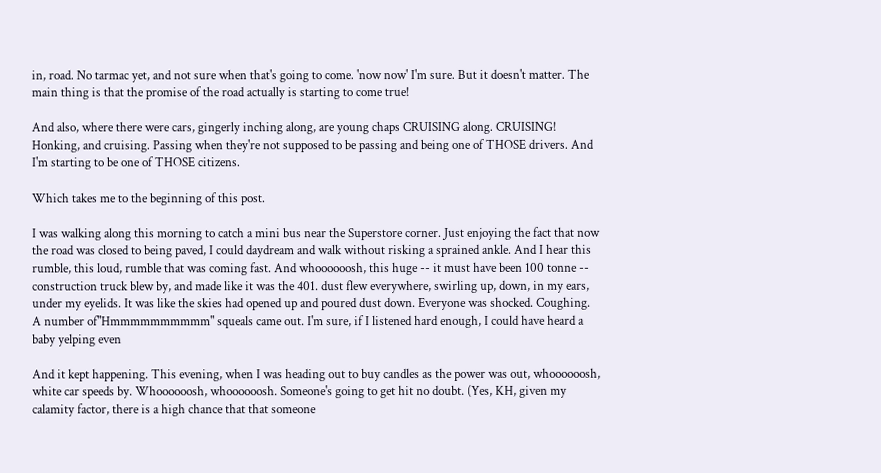in, road. No tarmac yet, and not sure when that's going to come. 'now now' I'm sure. But it doesn't matter. The main thing is that the promise of the road actually is starting to come true!

And also, where there were cars, gingerly inching along, are young chaps CRUISING along. CRUISING! Honking, and cruising. Passing when they're not supposed to be passing and being one of THOSE drivers. And I'm starting to be one of THOSE citizens.

Which takes me to the beginning of this post.

I was walking along this morning to catch a mini bus near the Superstore corner. Just enjoying the fact that now the road was closed to being paved, I could daydream and walk without risking a sprained ankle. And I hear this rumble, this loud, rumble that was coming fast. And whoooooosh, this huge -- it must have been 100 tonne -- construction truck blew by, and made like it was the 401. dust flew everywhere, swirling up, down, in my ears, under my eyelids. It was like the skies had opened up and poured dust down. Everyone was shocked. Coughing. A number of"Hmmmmmmmmmm" squeals came out. I'm sure, if I listened hard enough, I could have heard a baby yelping even

And it kept happening. This evening, when I was heading out to buy candles as the power was out, whoooooosh, white car speeds by. Whoooooosh, whoooooosh. Someone's going to get hit no doubt. (Yes, KH, given my calamity factor, there is a high chance that that someone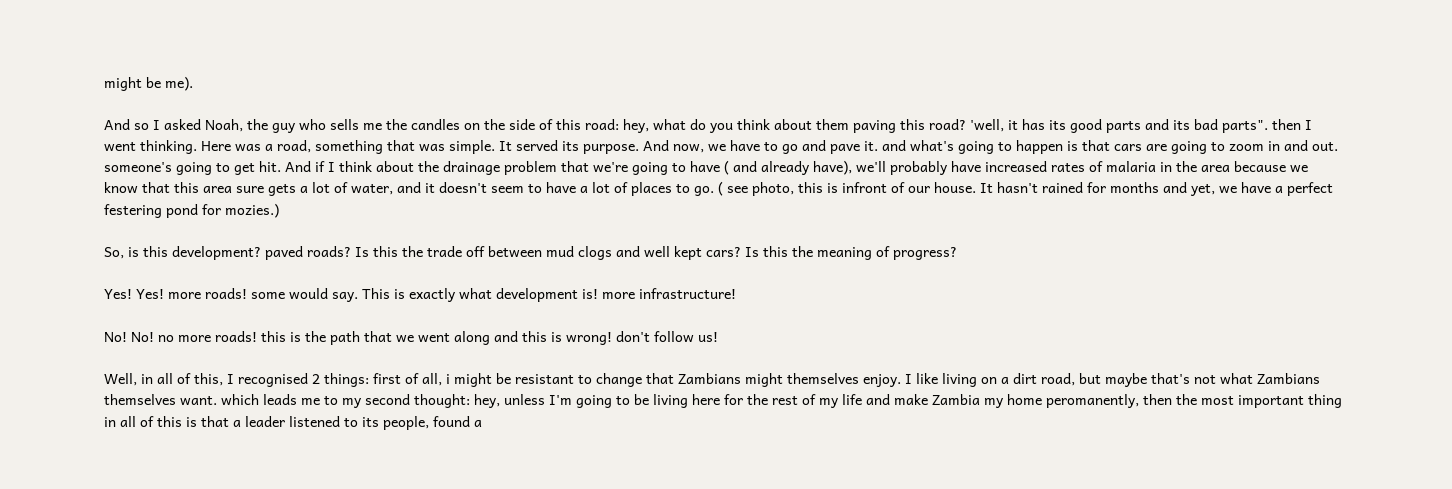might be me).

And so I asked Noah, the guy who sells me the candles on the side of this road: hey, what do you think about them paving this road? 'well, it has its good parts and its bad parts". then I went thinking. Here was a road, something that was simple. It served its purpose. And now, we have to go and pave it. and what's going to happen is that cars are going to zoom in and out. someone's going to get hit. And if I think about the drainage problem that we're going to have ( and already have), we'll probably have increased rates of malaria in the area because we know that this area sure gets a lot of water, and it doesn't seem to have a lot of places to go. ( see photo, this is infront of our house. It hasn't rained for months and yet, we have a perfect festering pond for mozies.)

So, is this development? paved roads? Is this the trade off between mud clogs and well kept cars? Is this the meaning of progress?

Yes! Yes! more roads! some would say. This is exactly what development is! more infrastructure!

No! No! no more roads! this is the path that we went along and this is wrong! don't follow us!

Well, in all of this, I recognised 2 things: first of all, i might be resistant to change that Zambians might themselves enjoy. I like living on a dirt road, but maybe that's not what Zambians themselves want. which leads me to my second thought: hey, unless I'm going to be living here for the rest of my life and make Zambia my home peromanently, then the most important thing in all of this is that a leader listened to its people, found a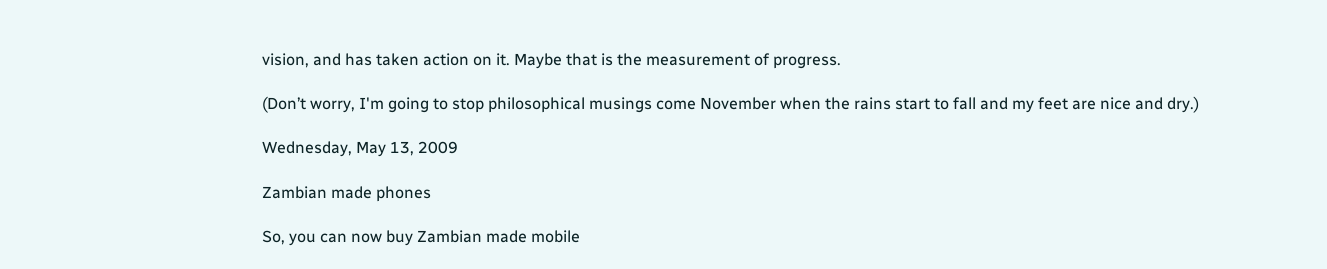vision, and has taken action on it. Maybe that is the measurement of progress.

(Don’t worry, I'm going to stop philosophical musings come November when the rains start to fall and my feet are nice and dry.)

Wednesday, May 13, 2009

Zambian made phones

So, you can now buy Zambian made mobile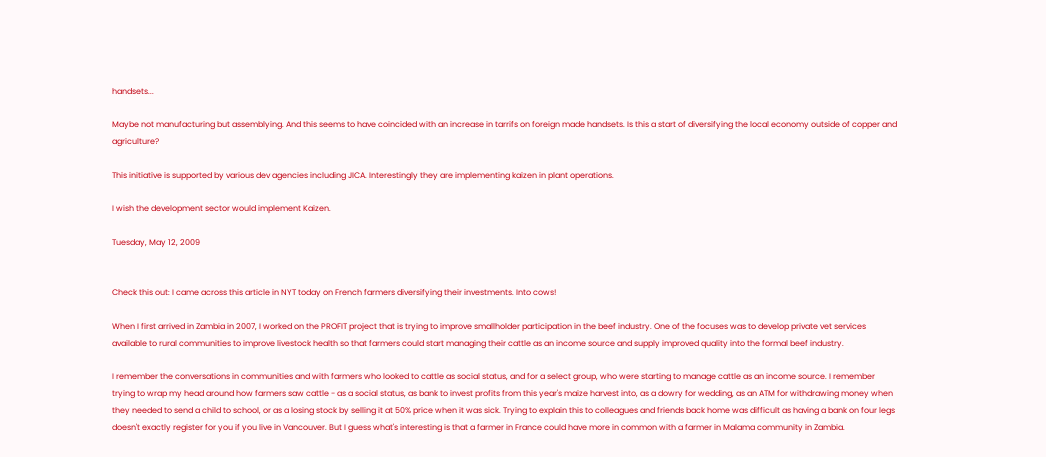handsets...

Maybe not manufacturing but assemblying. And this seems to have coincided with an increase in tarrifs on foreign made handsets. Is this a start of diversifying the local economy outside of copper and agriculture?

This initiative is supported by various dev agencies including JICA. Interestingly they are implementing kaizen in plant operations.

I wish the development sector would implement Kaizen.

Tuesday, May 12, 2009


Check this out: I came across this article in NYT today on French farmers diversifying their investments. Into cows!

When I first arrived in Zambia in 2007, I worked on the PROFIT project that is trying to improve smallholder participation in the beef industry. One of the focuses was to develop private vet services available to rural communities to improve livestock health so that farmers could start managing their cattle as an income source and supply improved quality into the formal beef industry.

I remember the conversations in communities and with farmers who looked to cattle as social status, and for a select group, who were starting to manage cattle as an income source. I remember trying to wrap my head around how farmers saw cattle - as a social status, as bank to invest profits from this year's maize harvest into, as a dowry for wedding, as an ATM for withdrawing money when they needed to send a child to school, or as a losing stock by selling it at 50% price when it was sick. Trying to explain this to colleagues and friends back home was difficult as having a bank on four legs doesn't exactly register for you if you live in Vancouver. But I guess what's interesting is that a farmer in France could have more in common with a farmer in Malama community in Zambia.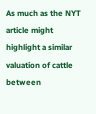As much as the NYT article might highlight a similar valuation of cattle between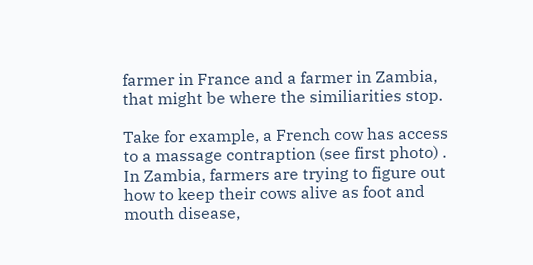farmer in France and a farmer in Zambia, that might be where the similiarities stop.

Take for example, a French cow has access to a massage contraption (see first photo) . In Zambia, farmers are trying to figure out how to keep their cows alive as foot and mouth disease,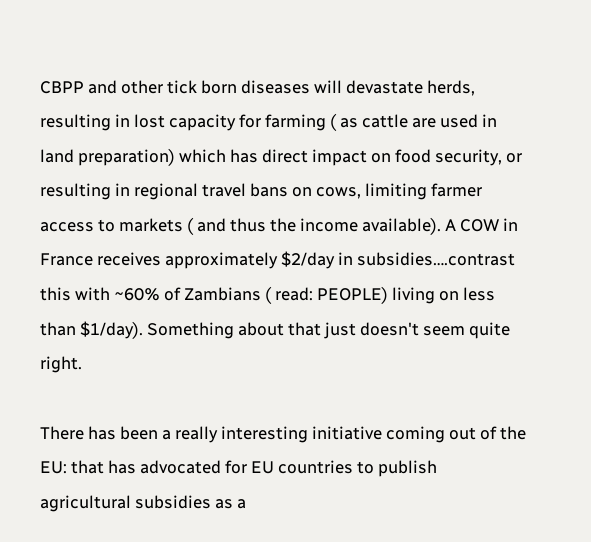CBPP and other tick born diseases will devastate herds, resulting in lost capacity for farming ( as cattle are used in land preparation) which has direct impact on food security, or resulting in regional travel bans on cows, limiting farmer access to markets ( and thus the income available). A COW in France receives approximately $2/day in subsidies….contrast this with ~60% of Zambians ( read: PEOPLE) living on less than $1/day). Something about that just doesn't seem quite right.

There has been a really interesting initiative coming out of the EU: that has advocated for EU countries to publish agricultural subsidies as a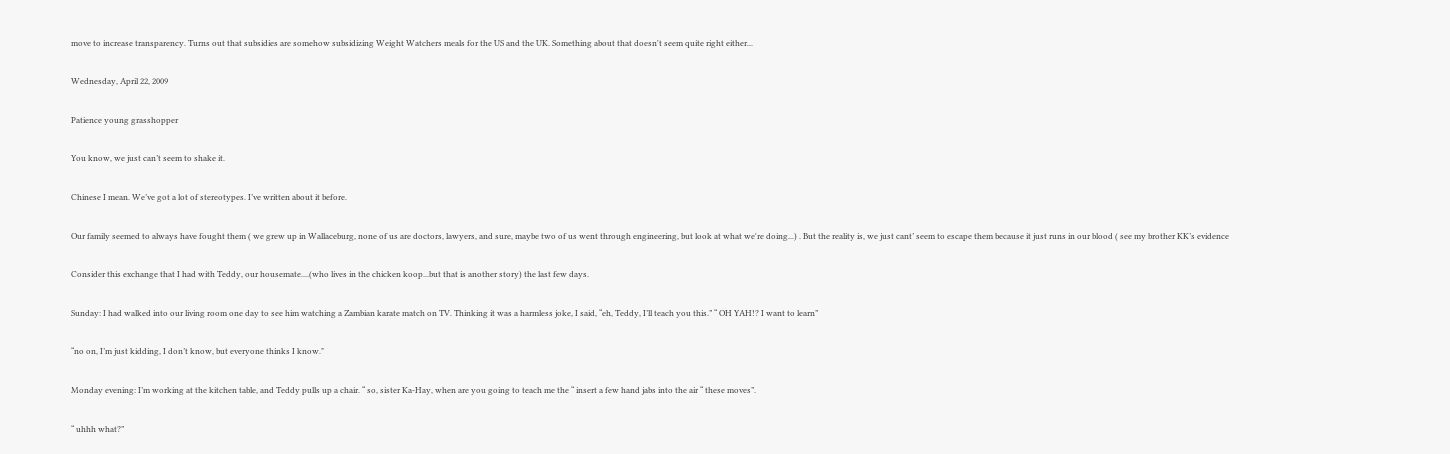move to increase transparency. Turns out that subsidies are somehow subsidizing Weight Watchers meals for the US and the UK. Something about that doesn't seem quite right either...

Wednesday, April 22, 2009

Patience young grasshopper

You know, we just can’t seem to shake it.

Chinese I mean. We’ve got a lot of stereotypes. I’ve written about it before.

Our family seemed to always have fought them ( we grew up in Wallaceburg, none of us are doctors, lawyers, and sure, maybe two of us went through engineering, but look at what we're doing...) . But the reality is, we just cant’ seem to escape them because it just runs in our blood ( see my brother KK’s evidence

Consider this exchange that I had with Teddy, our housemate....(who lives in the chicken koop...but that is another story) the last few days.

Sunday: I had walked into our living room one day to see him watching a Zambian karate match on TV. Thinking it was a harmless joke, I said, “eh, Teddy, I’ll teach you this.” “ OH YAH!? I want to learn”

“no on, I’m just kidding, I don’t know, but everyone thinks I know."

Monday evening: I’m working at the kitchen table, and Teddy pulls up a chair. “ so, sister Ka-Hay, when are you going to teach me the “ insert a few hand jabs into the air “ these moves”.

“ uhhh what?”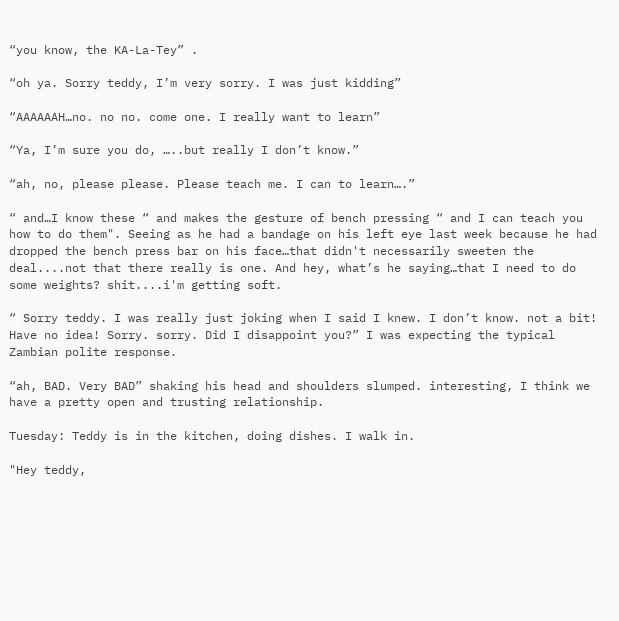“you know, the KA-La-Tey” .

“oh ya. Sorry teddy, I’m very sorry. I was just kidding”

“AAAAAAH…no. no no. come one. I really want to learn”

“Ya, I’m sure you do, …..but really I don’t know.”

“ah, no, please please. Please teach me. I can to learn….”

“ and…I know these “ and makes the gesture of bench pressing “ and I can teach you how to do them". Seeing as he had a bandage on his left eye last week because he had dropped the bench press bar on his face…that didn't necessarily sweeten the deal....not that there really is one. And hey, what’s he saying…that I need to do some weights? shit....i'm getting soft.

“ Sorry teddy. I was really just joking when I said I knew. I don’t know. not a bit! Have no idea! Sorry. sorry. Did I disappoint you?” I was expecting the typical Zambian polite response.

“ah, BAD. Very BAD” shaking his head and shoulders slumped. interesting, I think we have a pretty open and trusting relationship.

Tuesday: Teddy is in the kitchen, doing dishes. I walk in.

"Hey teddy,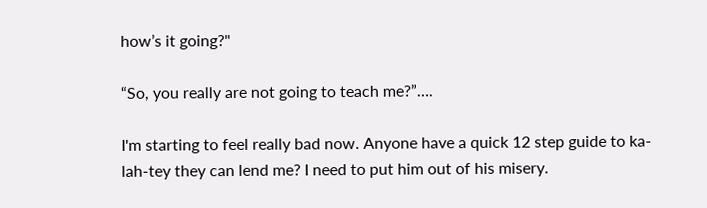how’s it going?"

“So, you really are not going to teach me?”….

I'm starting to feel really bad now. Anyone have a quick 12 step guide to ka-lah-tey they can lend me? I need to put him out of his misery.